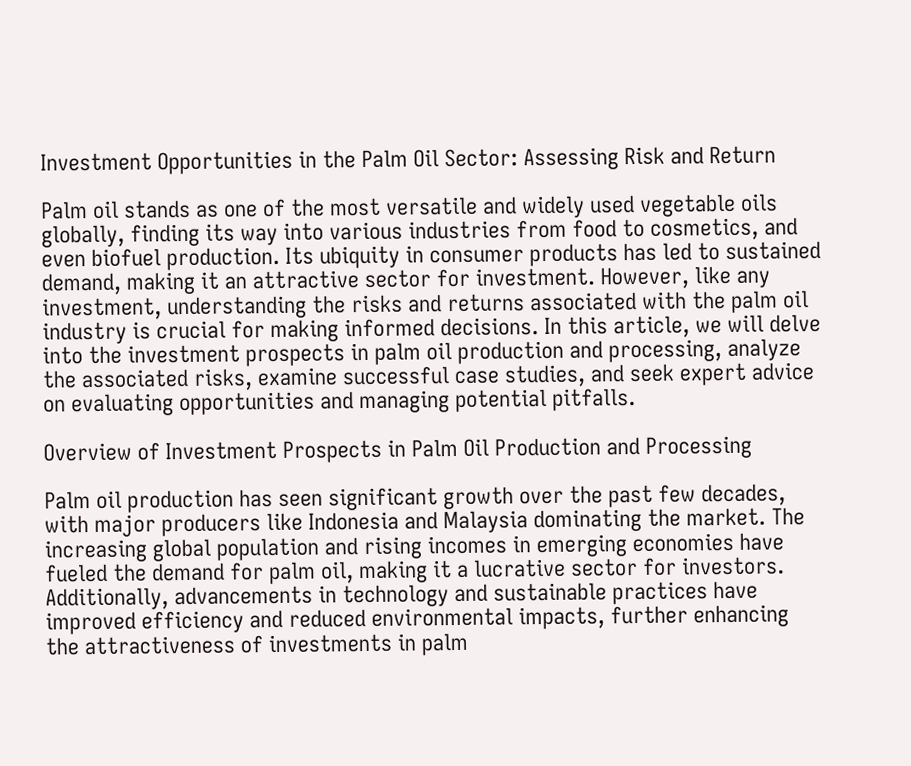Investment Opportunities in the Palm Oil Sector: Assessing Risk and Return

Palm oil stands as one of the most versatile and widely used vegetable oils globally, finding its way into various industries from food to cosmetics, and even biofuel production. Its ubiquity in consumer products has led to sustained demand, making it an attractive sector for investment. However, like any investment, understanding the risks and returns associated with the palm oil industry is crucial for making informed decisions. In this article, we will delve into the investment prospects in palm oil production and processing, analyze the associated risks, examine successful case studies, and seek expert advice on evaluating opportunities and managing potential pitfalls.

Overview of Investment Prospects in Palm Oil Production and Processing

Palm oil production has seen significant growth over the past few decades, with major producers like Indonesia and Malaysia dominating the market. The increasing global population and rising incomes in emerging economies have fueled the demand for palm oil, making it a lucrative sector for investors. Additionally, advancements in technology and sustainable practices have improved efficiency and reduced environmental impacts, further enhancing the attractiveness of investments in palm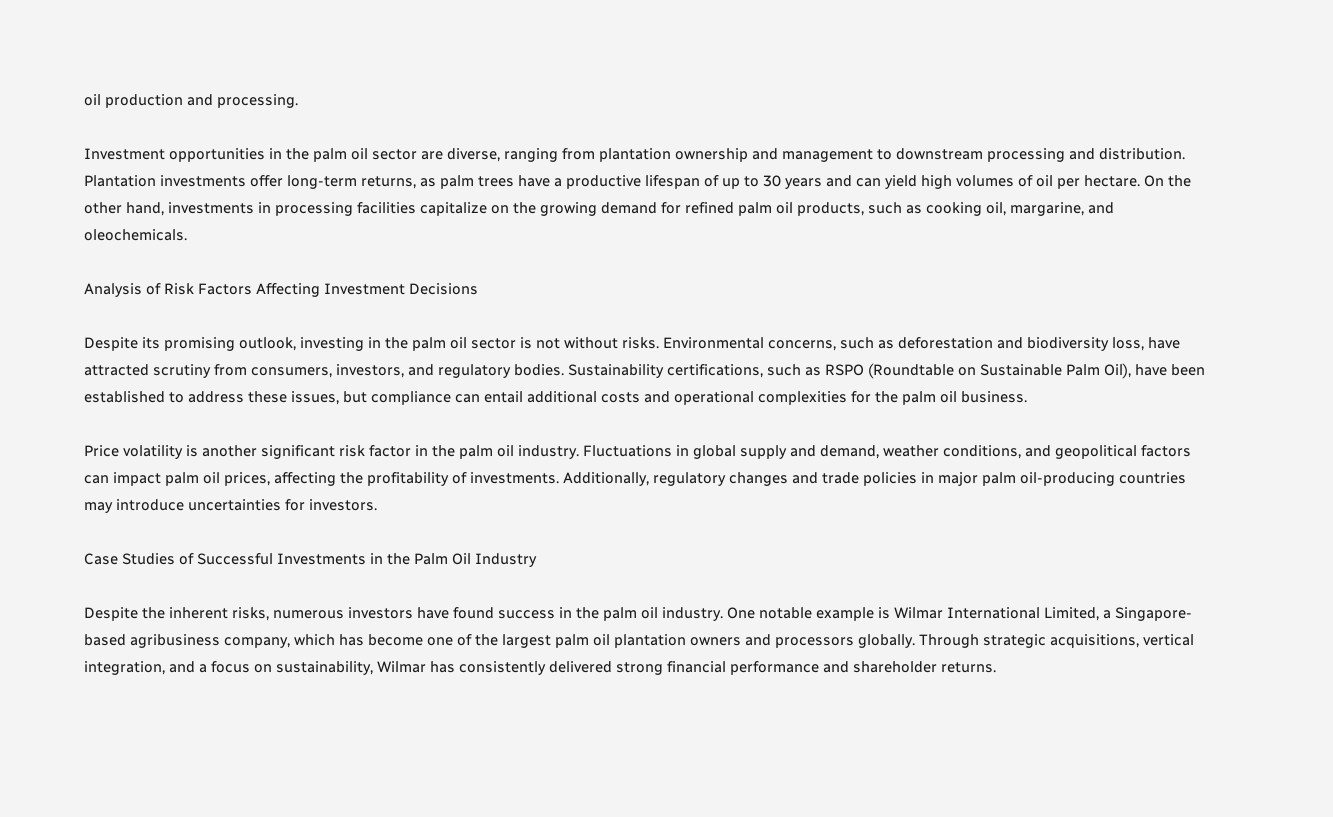oil production and processing.

Investment opportunities in the palm oil sector are diverse, ranging from plantation ownership and management to downstream processing and distribution. Plantation investments offer long-term returns, as palm trees have a productive lifespan of up to 30 years and can yield high volumes of oil per hectare. On the other hand, investments in processing facilities capitalize on the growing demand for refined palm oil products, such as cooking oil, margarine, and oleochemicals.

Analysis of Risk Factors Affecting Investment Decisions

Despite its promising outlook, investing in the palm oil sector is not without risks. Environmental concerns, such as deforestation and biodiversity loss, have attracted scrutiny from consumers, investors, and regulatory bodies. Sustainability certifications, such as RSPO (Roundtable on Sustainable Palm Oil), have been established to address these issues, but compliance can entail additional costs and operational complexities for the palm oil business.

Price volatility is another significant risk factor in the palm oil industry. Fluctuations in global supply and demand, weather conditions, and geopolitical factors can impact palm oil prices, affecting the profitability of investments. Additionally, regulatory changes and trade policies in major palm oil-producing countries may introduce uncertainties for investors.

Case Studies of Successful Investments in the Palm Oil Industry

Despite the inherent risks, numerous investors have found success in the palm oil industry. One notable example is Wilmar International Limited, a Singapore-based agribusiness company, which has become one of the largest palm oil plantation owners and processors globally. Through strategic acquisitions, vertical integration, and a focus on sustainability, Wilmar has consistently delivered strong financial performance and shareholder returns.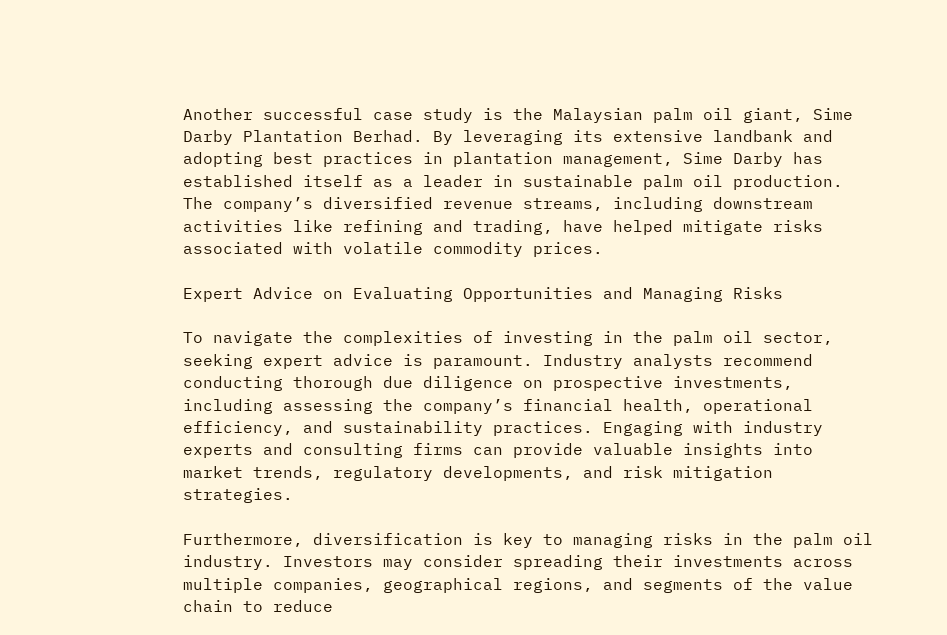Another successful case study is the Malaysian palm oil giant, Sime Darby Plantation Berhad. By leveraging its extensive landbank and adopting best practices in plantation management, Sime Darby has established itself as a leader in sustainable palm oil production. The company’s diversified revenue streams, including downstream activities like refining and trading, have helped mitigate risks associated with volatile commodity prices.

Expert Advice on Evaluating Opportunities and Managing Risks

To navigate the complexities of investing in the palm oil sector, seeking expert advice is paramount. Industry analysts recommend conducting thorough due diligence on prospective investments, including assessing the company’s financial health, operational efficiency, and sustainability practices. Engaging with industry experts and consulting firms can provide valuable insights into market trends, regulatory developments, and risk mitigation strategies.

Furthermore, diversification is key to managing risks in the palm oil industry. Investors may consider spreading their investments across multiple companies, geographical regions, and segments of the value chain to reduce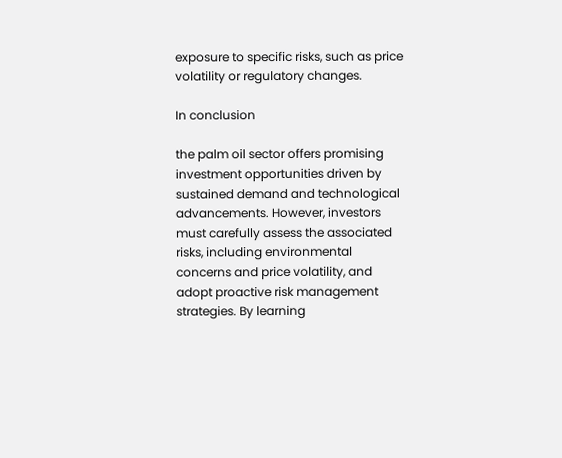exposure to specific risks, such as price volatility or regulatory changes.

In conclusion

the palm oil sector offers promising investment opportunities driven by sustained demand and technological advancements. However, investors must carefully assess the associated risks, including environmental concerns and price volatility, and adopt proactive risk management strategies. By learning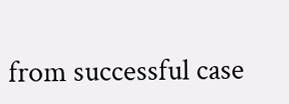from successful case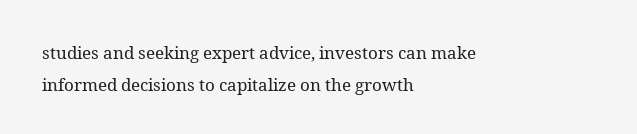studies and seeking expert advice, investors can make informed decisions to capitalize on the growth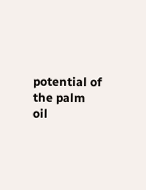potential of the palm oil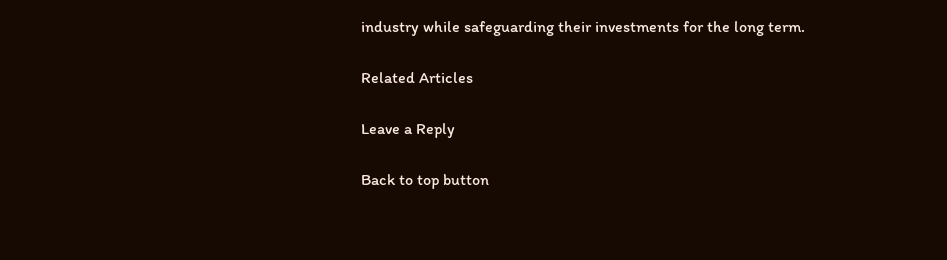industry while safeguarding their investments for the long term.

Related Articles

Leave a Reply

Back to top button